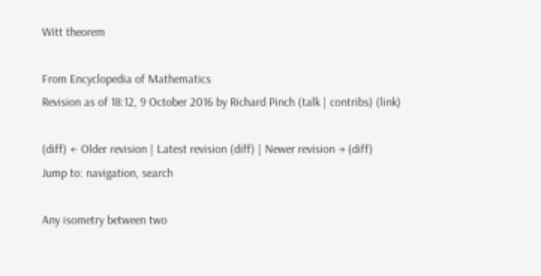Witt theorem

From Encyclopedia of Mathematics
Revision as of 18:12, 9 October 2016 by Richard Pinch (talk | contribs) (link)

(diff) ← Older revision | Latest revision (diff) | Newer revision → (diff)
Jump to: navigation, search

Any isometry between two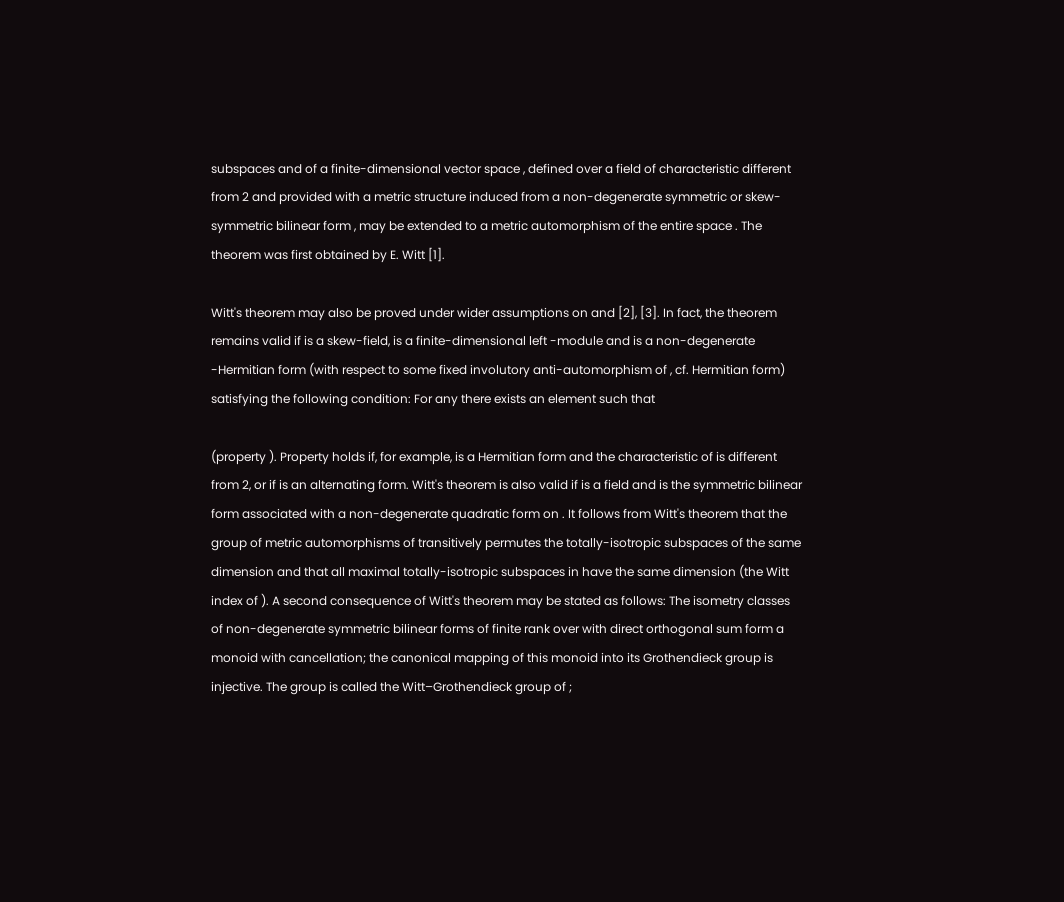subspaces and of a finite-dimensional vector space , defined over a field of characteristic different from 2 and provided with a metric structure induced from a non-degenerate symmetric or skew-symmetric bilinear form , may be extended to a metric automorphism of the entire space . The theorem was first obtained by E. Witt [1].

Witt's theorem may also be proved under wider assumptions on and [2], [3]. In fact, the theorem remains valid if is a skew-field, is a finite-dimensional left -module and is a non-degenerate -Hermitian form (with respect to some fixed involutory anti-automorphism of , cf. Hermitian form) satisfying the following condition: For any there exists an element such that

(property ). Property holds if, for example, is a Hermitian form and the characteristic of is different from 2, or if is an alternating form. Witt's theorem is also valid if is a field and is the symmetric bilinear form associated with a non-degenerate quadratic form on . It follows from Witt's theorem that the group of metric automorphisms of transitively permutes the totally-isotropic subspaces of the same dimension and that all maximal totally-isotropic subspaces in have the same dimension (the Witt index of ). A second consequence of Witt's theorem may be stated as follows: The isometry classes of non-degenerate symmetric bilinear forms of finite rank over with direct orthogonal sum form a monoid with cancellation; the canonical mapping of this monoid into its Grothendieck group is injective. The group is called the Witt–Grothendieck group of ;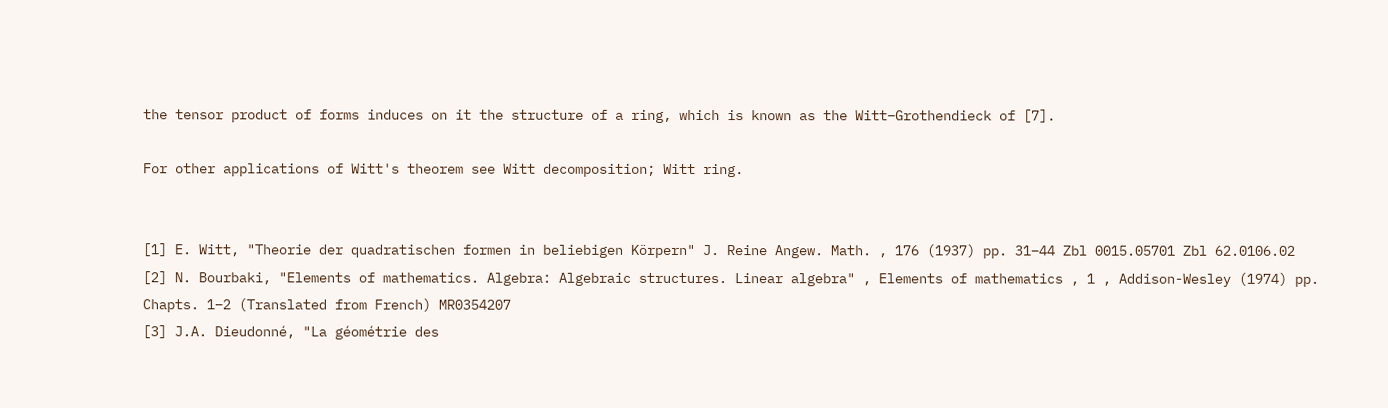the tensor product of forms induces on it the structure of a ring, which is known as the Witt–Grothendieck of [7].

For other applications of Witt's theorem see Witt decomposition; Witt ring.


[1] E. Witt, "Theorie der quadratischen formen in beliebigen Körpern" J. Reine Angew. Math. , 176 (1937) pp. 31–44 Zbl 0015.05701 Zbl 62.0106.02
[2] N. Bourbaki, "Elements of mathematics. Algebra: Algebraic structures. Linear algebra" , Elements of mathematics , 1 , Addison-Wesley (1974) pp. Chapts. 1–2 (Translated from French) MR0354207
[3] J.A. Dieudonné, "La géométrie des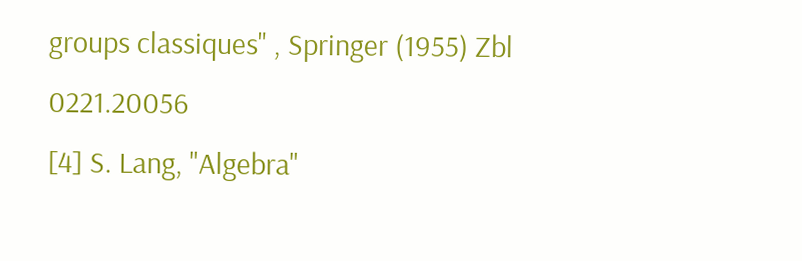groups classiques" , Springer (1955) Zbl 0221.20056
[4] S. Lang, "Algebra"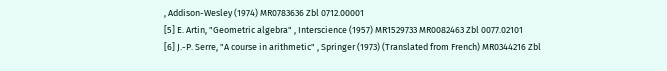, Addison-Wesley (1974) MR0783636 Zbl 0712.00001
[5] E. Artin, "Geometric algebra" , Interscience (1957) MR1529733 MR0082463 Zbl 0077.02101
[6] J.-P. Serre, "A course in arithmetic" , Springer (1973) (Translated from French) MR0344216 Zbl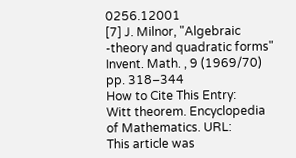0256.12001
[7] J. Milnor, "Algebraic -theory and quadratic forms" Invent. Math. , 9 (1969/70) pp. 318–344
How to Cite This Entry:
Witt theorem. Encyclopedia of Mathematics. URL:
This article was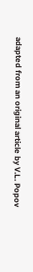adapted from an original article by V.L. Popov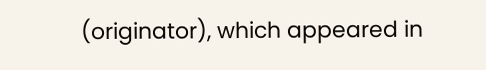(originator), which appeared in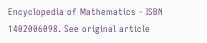Encyclopedia of Mathematics - ISBN 1402006098. See original article